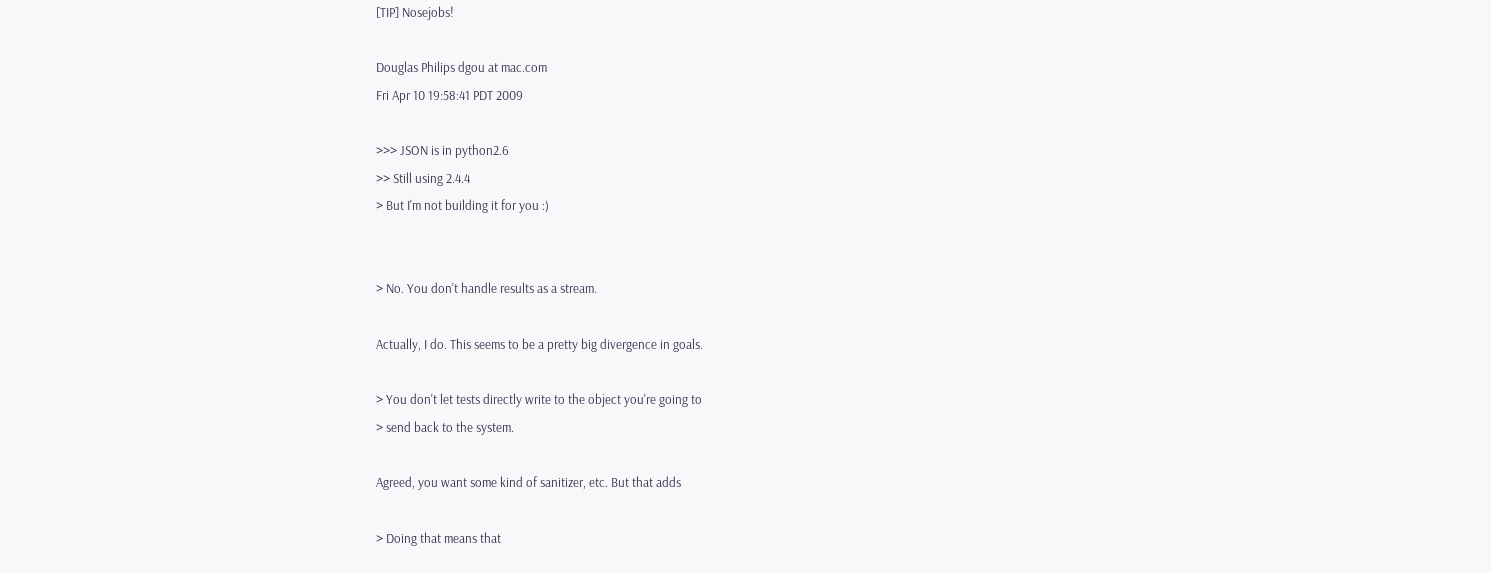[TIP] Nosejobs!

Douglas Philips dgou at mac.com
Fri Apr 10 19:58:41 PDT 2009

>>> JSON is in python2.6
>> Still using 2.4.4
> But I'm not building it for you :)


> No. You don't handle results as a stream.

Actually, I do. This seems to be a pretty big divergence in goals.

> You don't let tests directly write to the object you're going to
> send back to the system.

Agreed, you want some kind of sanitizer, etc. But that adds

> Doing that means that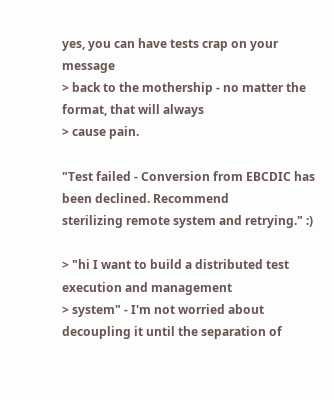yes, you can have tests crap on your message
> back to the mothership - no matter the format, that will always
> cause pain.

"Test failed - Conversion from EBCDIC has been declined. Recommend
sterilizing remote system and retrying." :)

> "hi I want to build a distributed test execution and management
> system" - I'm not worried about decoupling it until the separation of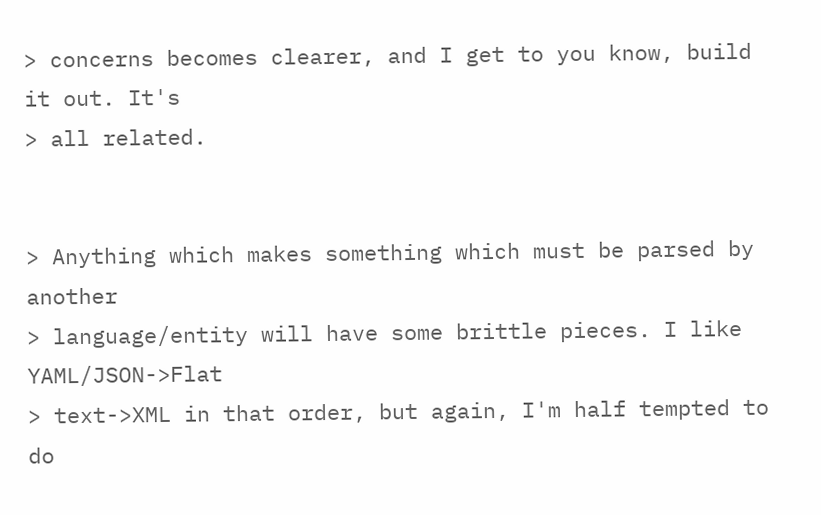> concerns becomes clearer, and I get to you know, build it out. It's
> all related.


> Anything which makes something which must be parsed by another
> language/entity will have some brittle pieces. I like YAML/JSON->Flat
> text->XML in that order, but again, I'm half tempted to do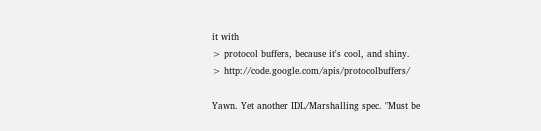it with
> protocol buffers, because it's cool, and shiny.
> http://code.google.com/apis/protocolbuffers/

Yawn. Yet another IDL/Marshalling spec. "Must be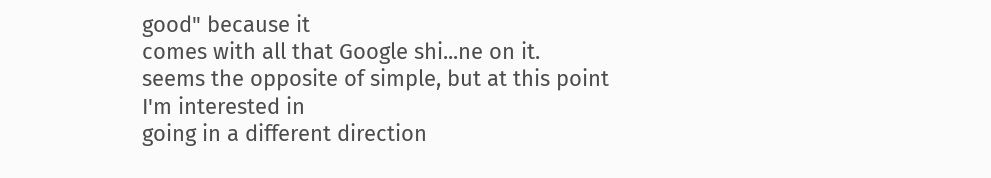good" because it
comes with all that Google shi...ne on it.
seems the opposite of simple, but at this point I'm interested in
going in a different direction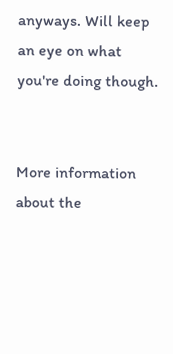anyways. Will keep an eye on what
you're doing though.


More information about the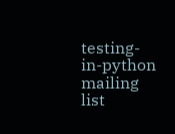testing-in-python mailing list